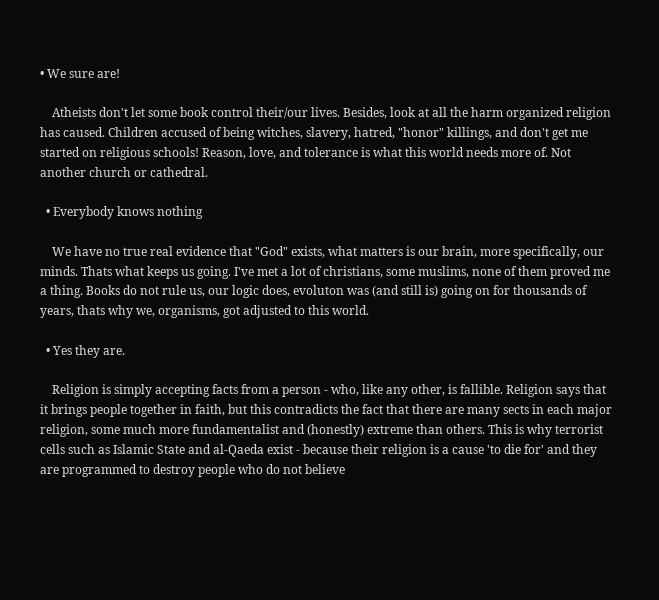• We sure are!

    Atheists don't let some book control their/our lives. Besides, look at all the harm organized religion has caused. Children accused of being witches, slavery, hatred, "honor" killings, and don't get me started on religious schools! Reason, love, and tolerance is what this world needs more of. Not another church or cathedral.

  • Everybody knows nothing

    We have no true real evidence that "God" exists, what matters is our brain, more specifically, our minds. Thats what keeps us going. I've met a lot of christians, some muslims, none of them proved me a thing. Books do not rule us, our logic does, evoluton was (and still is) going on for thousands of years, thats why we, organisms, got adjusted to this world.

  • Yes they are.

    Religion is simply accepting facts from a person - who, like any other, is fallible. Religion says that it brings people together in faith, but this contradicts the fact that there are many sects in each major religion, some much more fundamentalist and (honestly) extreme than others. This is why terrorist cells such as Islamic State and al-Qaeda exist - because their religion is a cause 'to die for' and they are programmed to destroy people who do not believe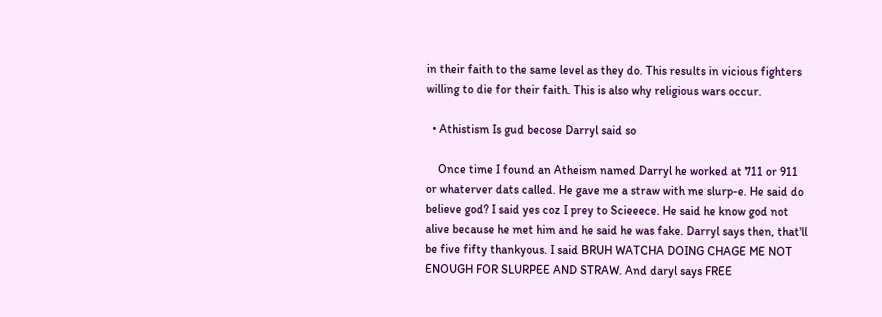in their faith to the same level as they do. This results in vicious fighters willing to die for their faith. This is also why religious wars occur.

  • Athistism Is gud becose Darryl said so

    Once time I found an Atheism named Darryl he worked at 711 or 911 or whaterver dats called. He gave me a straw with me slurp-e. He said do believe god? I said yes coz I prey to Scieeece. He said he know god not alive because he met him and he said he was fake. Darryl says then, that'll be five fifty thankyous. I said BRUH WATCHA DOING CHAGE ME NOT ENOUGH FOR SLURPEE AND STRAW. And daryl says FREE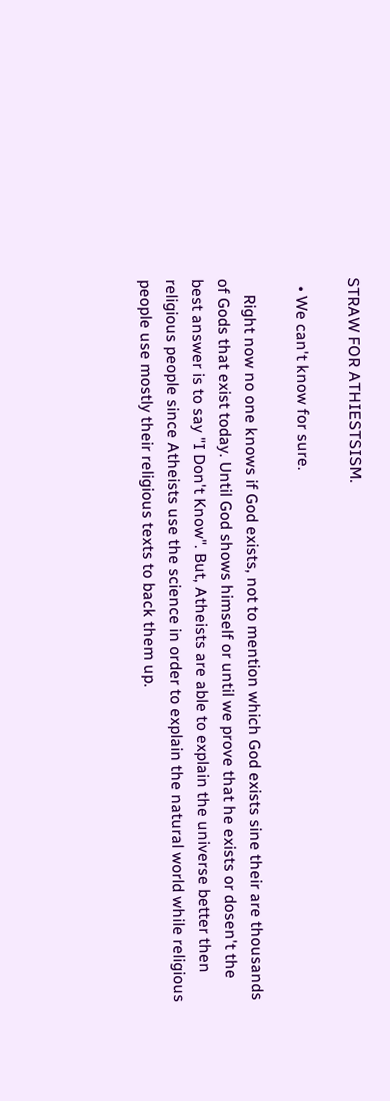STRAW FOR ATHIESTSISM.

  • We can't know for sure.

    Right now no one knows if God exists, not to mention which God exists sine their are thousands of Gods that exist today. Until God shows himself or until we prove that he exists or dosen't the best answer is to say "I Don't Know". But, Atheists are able to explain the universe better then religious people since Atheists use the science in order to explain the natural world while religious people use mostly their religious texts to back them up.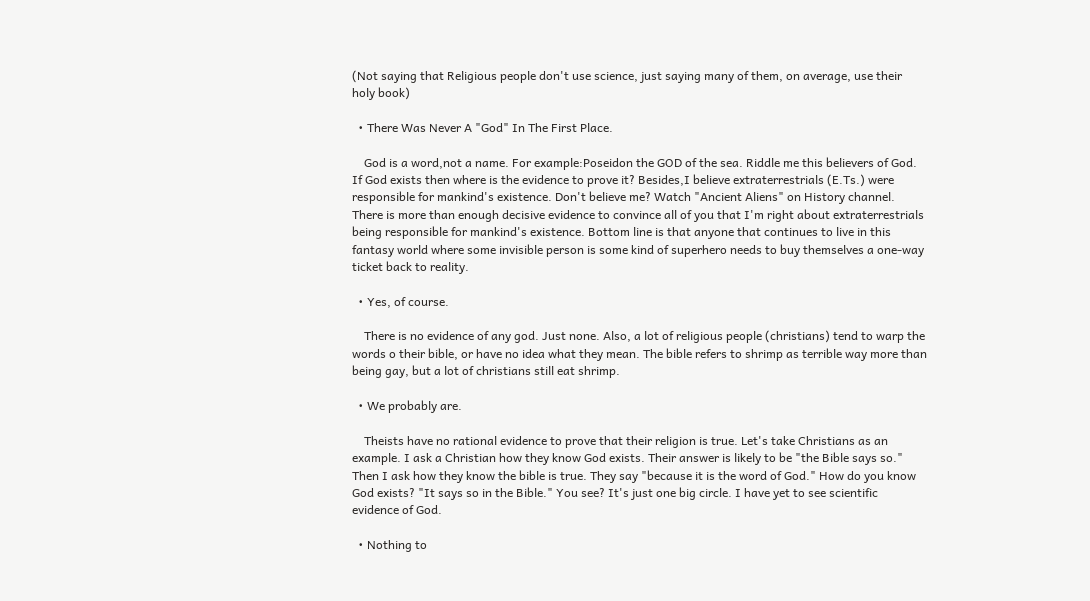(Not saying that Religious people don't use science, just saying many of them, on average, use their holy book)

  • There Was Never A "God" In The First Place.

    God is a word,not a name. For example:Poseidon the GOD of the sea. Riddle me this believers of God. If God exists then where is the evidence to prove it? Besides,I believe extraterrestrials (E.Ts.) were responsible for mankind's existence. Don't believe me? Watch "Ancient Aliens" on History channel. There is more than enough decisive evidence to convince all of you that I'm right about extraterrestrials being responsible for mankind's existence. Bottom line is that anyone that continues to live in this fantasy world where some invisible person is some kind of superhero needs to buy themselves a one-way ticket back to reality.

  • Yes, of course.

    There is no evidence of any god. Just none. Also, a lot of religious people (christians) tend to warp the words o their bible, or have no idea what they mean. The bible refers to shrimp as terrible way more than being gay, but a lot of christians still eat shrimp.

  • We probably are.

    Theists have no rational evidence to prove that their religion is true. Let's take Christians as an example. I ask a Christian how they know God exists. Their answer is likely to be "the Bible says so." Then I ask how they know the bible is true. They say "because it is the word of God." How do you know God exists? "It says so in the Bible." You see? It's just one big circle. I have yet to see scientific evidence of God.

  • Nothing to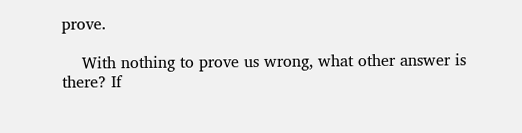prove.

    With nothing to prove us wrong, what other answer is there? If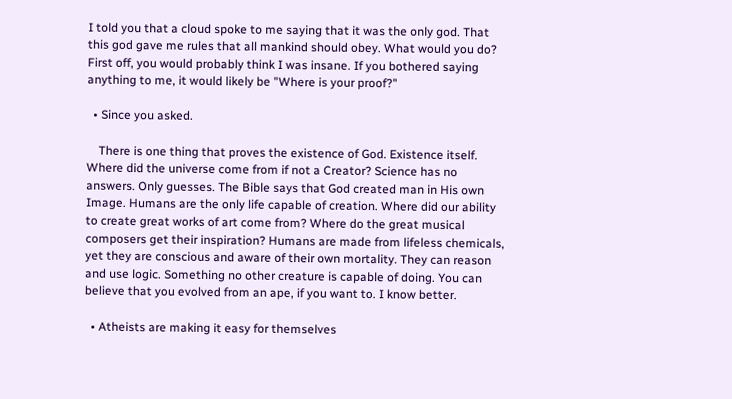I told you that a cloud spoke to me saying that it was the only god. That this god gave me rules that all mankind should obey. What would you do? First off, you would probably think I was insane. If you bothered saying anything to me, it would likely be "Where is your proof?"

  • Since you asked.

    There is one thing that proves the existence of God. Existence itself. Where did the universe come from if not a Creator? Science has no answers. Only guesses. The Bible says that God created man in His own Image. Humans are the only life capable of creation. Where did our ability to create great works of art come from? Where do the great musical composers get their inspiration? Humans are made from lifeless chemicals, yet they are conscious and aware of their own mortality. They can reason and use logic. Something no other creature is capable of doing. You can believe that you evolved from an ape, if you want to. I know better.

  • Atheists are making it easy for themselves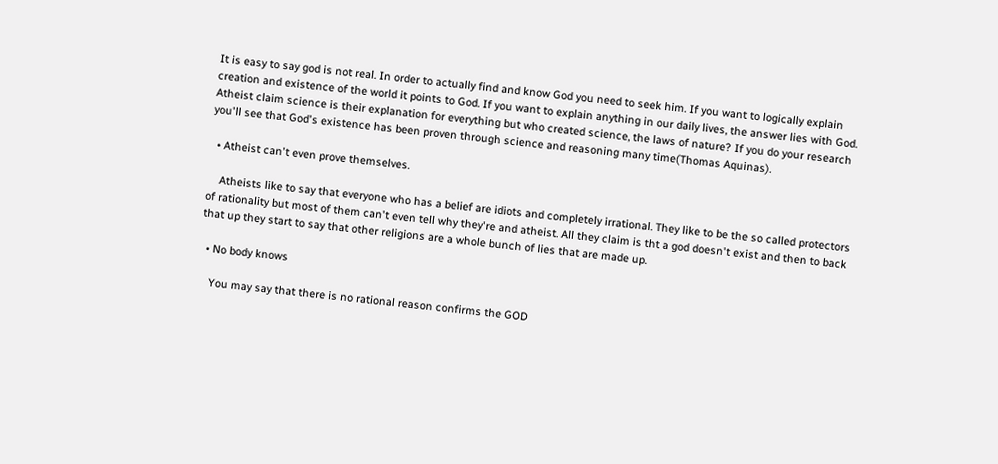It is easy to say god is not real. In order to actually find and know God you need to seek him. If you want to logically explain creation and existence of the world it points to God. If you want to explain anything in our daily lives, the answer lies with God. Atheist claim science is their explanation for everything but who created science, the laws of nature? If you do your research you'll see that God's existence has been proven through science and reasoning many time(Thomas Aquinas).

  • Atheist can't even prove themselves.

    Atheists like to say that everyone who has a belief are idiots and completely irrational. They like to be the so called protectors of rationality but most of them can't even tell why they're and atheist. All they claim is tht a god doesn't exist and then to back that up they start to say that other religions are a whole bunch of lies that are made up.

  • No body knows

    You may say that there is no rational reason confirms the GOD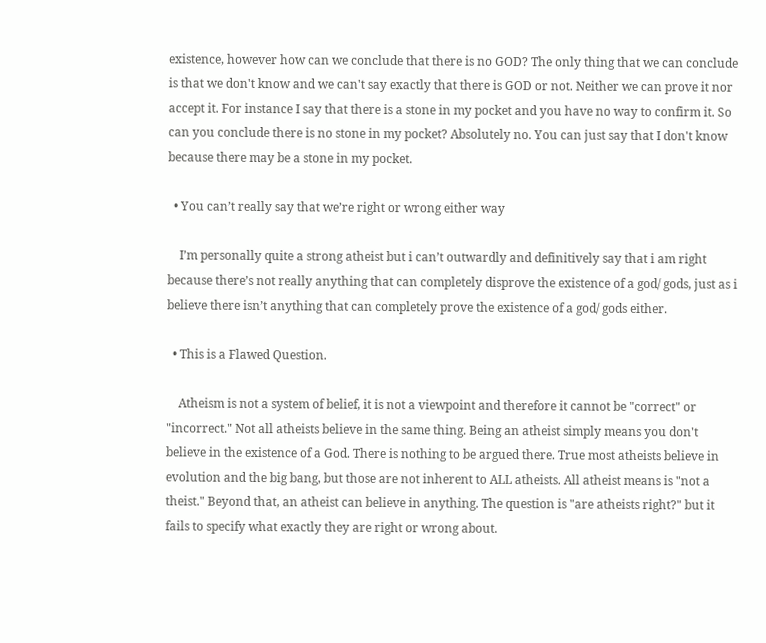existence, however how can we conclude that there is no GOD? The only thing that we can conclude is that we don't know and we can't say exactly that there is GOD or not. Neither we can prove it nor accept it. For instance I say that there is a stone in my pocket and you have no way to confirm it. So can you conclude there is no stone in my pocket? Absolutely no. You can just say that I don't know because there may be a stone in my pocket.

  • You can’t really say that we’re right or wrong either way

    I’m personally quite a strong atheist but i can’t outwardly and definitively say that i am right because there’s not really anything that can completely disprove the existence of a god/ gods, just as i believe there isn’t anything that can completely prove the existence of a god/ gods either.

  • This is a Flawed Question.

    Atheism is not a system of belief, it is not a viewpoint and therefore it cannot be "correct" or "incorrect." Not all atheists believe in the same thing. Being an atheist simply means you don't believe in the existence of a God. There is nothing to be argued there. True most atheists believe in evolution and the big bang, but those are not inherent to ALL atheists. All atheist means is "not a theist." Beyond that, an atheist can believe in anything. The question is "are atheists right?" but it fails to specify what exactly they are right or wrong about.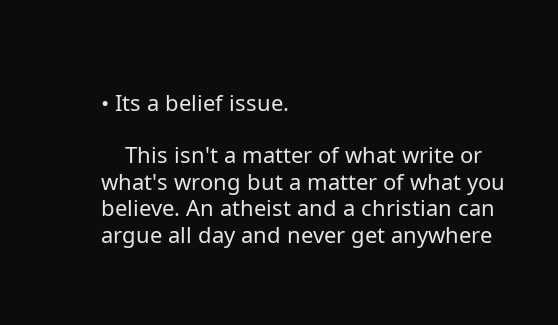• Its a belief issue.

    This isn't a matter of what write or what's wrong but a matter of what you believe. An atheist and a christian can argue all day and never get anywhere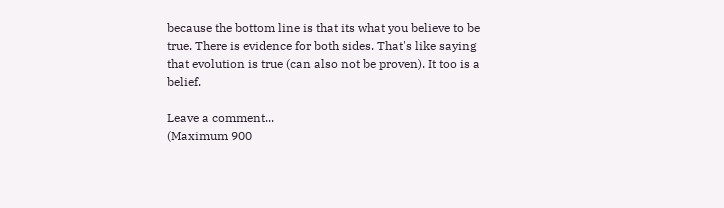because the bottom line is that its what you believe to be true. There is evidence for both sides. That's like saying that evolution is true (can also not be proven). It too is a belief.

Leave a comment...
(Maximum 900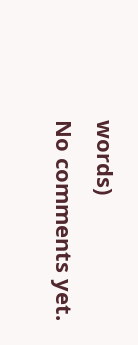words)
No comments yet.